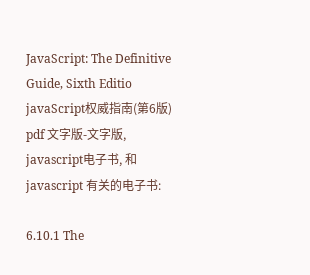JavaScript: The Definitive Guide, Sixth Editio javaScript权威指南(第6版) pdf 文字版-文字版, javascript电子书, 和javascript 有关的电子书:

6.10.1 The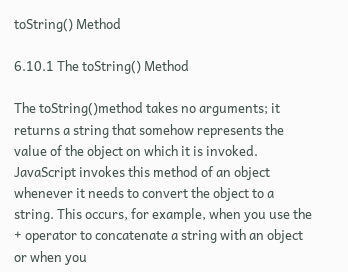toString() Method

6.10.1 The toString() Method

The toString()method takes no arguments; it returns a string that somehow represents the value of the object on which it is invoked. JavaScript invokes this method of an object whenever it needs to convert the object to a string. This occurs, for example, when you use the + operator to concatenate a string with an object or when you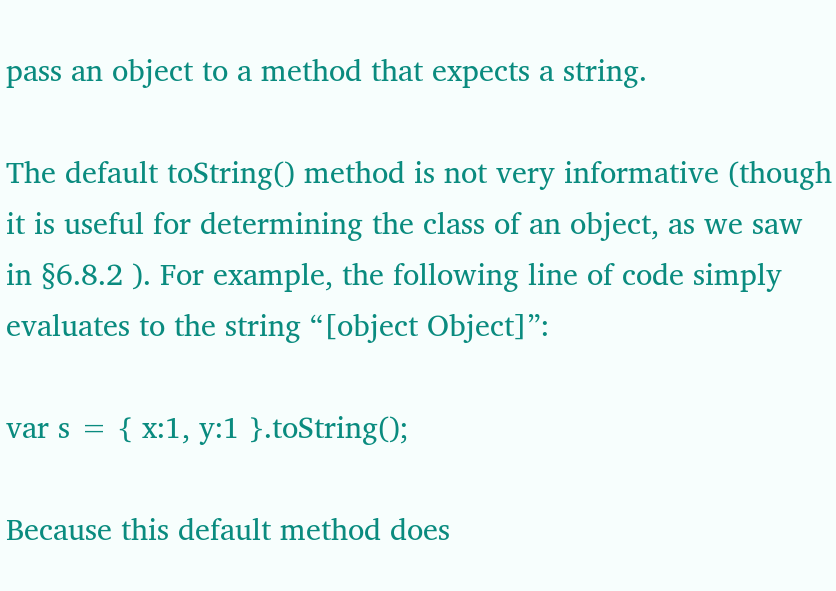pass an object to a method that expects a string.

The default toString() method is not very informative (though it is useful for determining the class of an object, as we saw in §6.8.2 ). For example, the following line of code simply evaluates to the string “[object Object]”:

var s = { x:1, y:1 }.toString();

Because this default method does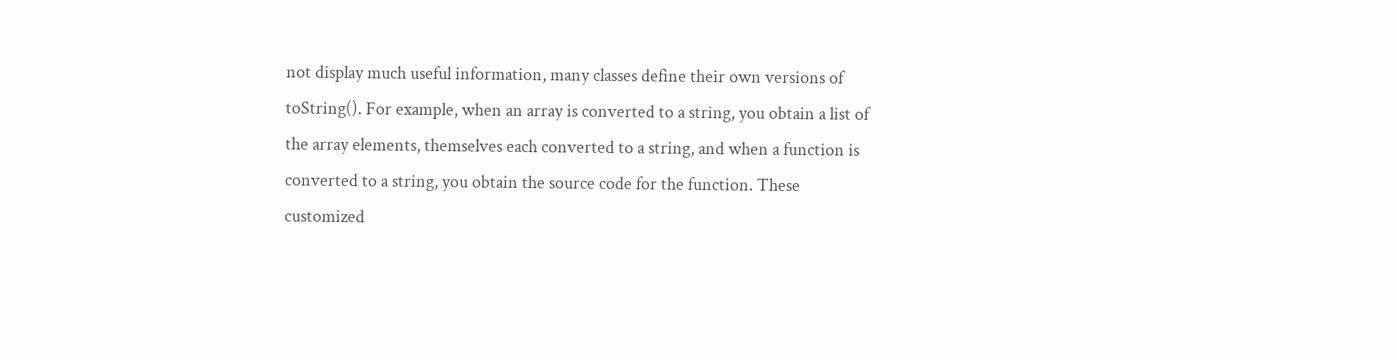not display much useful information, many classes define their own versions of toString(). For example, when an array is converted to a string, you obtain a list of the array elements, themselves each converted to a string, and when a function is converted to a string, you obtain the source code for the function. These customized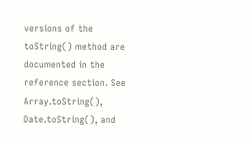versions of the toString() method are documented in the reference section. See Array.toString(), Date.toString(), and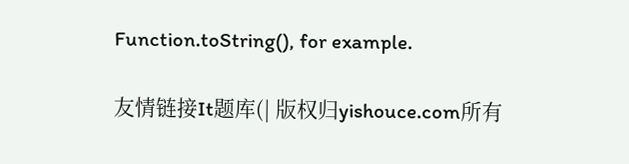Function.toString(), for example.

友情链接It题库(| 版权归yishouce.com所有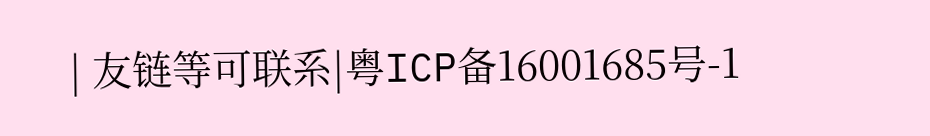| 友链等可联系|粤ICP备16001685号-1